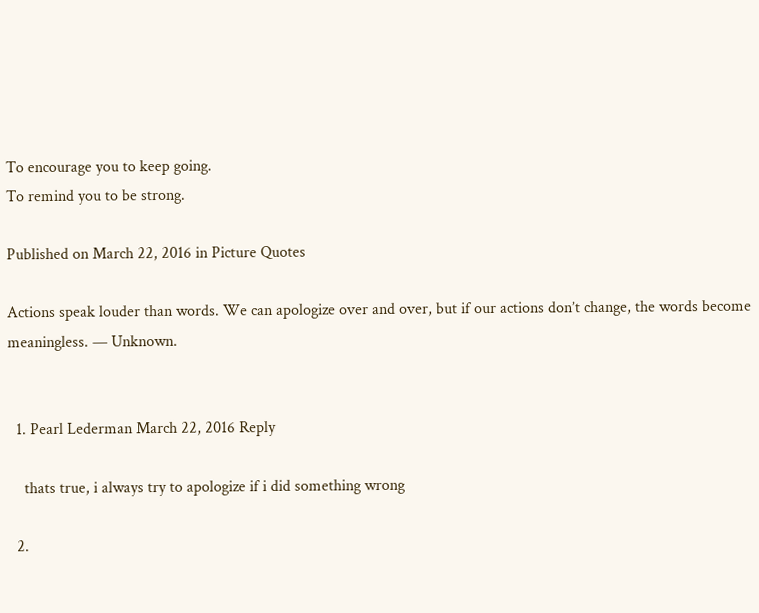To encourage you to keep going.
To remind you to be strong.

Published on March 22, 2016 in Picture Quotes

Actions speak louder than words. We can apologize over and over, but if our actions don’t change, the words become meaningless. — Unknown.


  1. Pearl Lederman March 22, 2016 Reply

    thats true, i always try to apologize if i did something wrong

  2.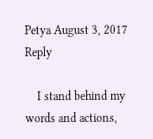Petya August 3, 2017 Reply

    I stand behind my words and actions,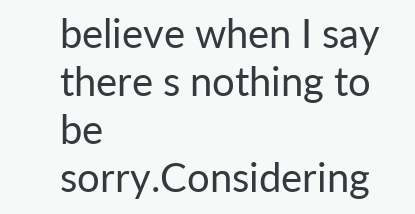believe when I say there s nothing to be sorry.Considering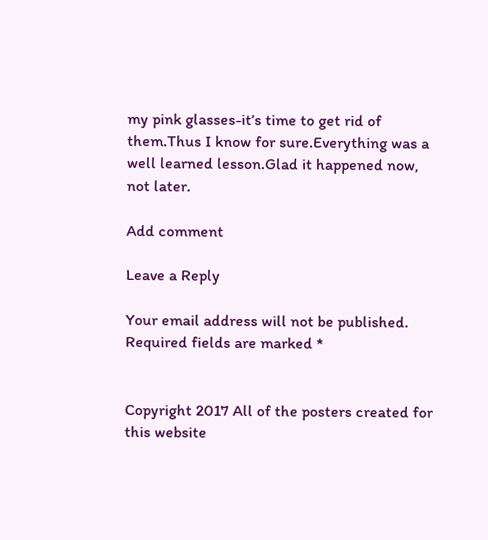my pink glasses-it’s time to get rid of them.Thus I know for sure.Everything was a well learned lesson.Glad it happened now, not later.

Add comment

Leave a Reply

Your email address will not be published. Required fields are marked *


Copyright 2017 All of the posters created for this website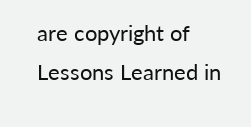are copyright of Lessons Learned in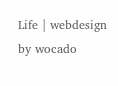Life | webdesign by wocado